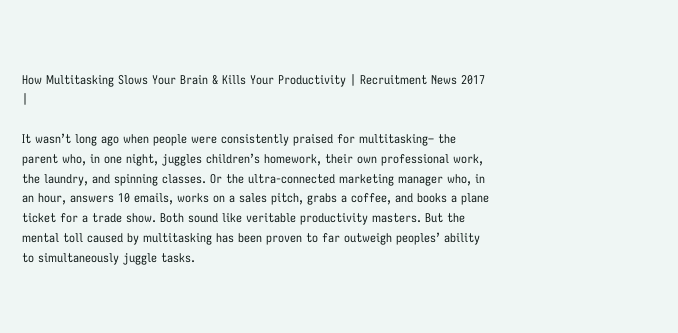How Multitasking Slows Your Brain & Kills Your Productivity | Recruitment News 2017 |

It wasn’t long ago when people were consistently praised for multitasking– the parent who, in one night, juggles children’s homework, their own professional work, the laundry, and spinning classes. Or the ultra-connected marketing manager who, in an hour, answers 10 emails, works on a sales pitch, grabs a coffee, and books a plane ticket for a trade show. Both sound like veritable productivity masters. But the mental toll caused by multitasking has been proven to far outweigh peoples’ ability to simultaneously juggle tasks.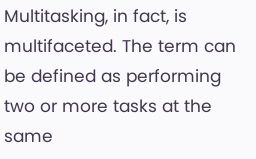Multitasking, in fact, is multifaceted. The term can be defined as performing two or more tasks at the same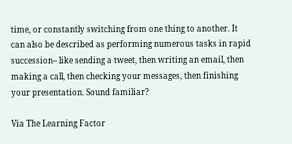time, or constantly switching from one thing to another. It can also be described as performing numerous tasks in rapid succession– like sending a tweet, then writing an email, then making a call, then checking your messages, then finishing your presentation. Sound familiar?

Via The Learning Factor